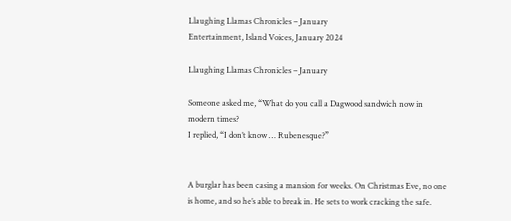Llaughing Llamas Chronicles – January
Entertainment, Island Voices, January 2024

Llaughing Llamas Chronicles – January

Someone asked me, “What do you call a Dagwood sandwich now in modern times?
I replied, “I don’t know … Rubenesque?”


A burglar has been casing a mansion for weeks. On Christmas Eve, no one is home, and so he’s able to break in. He sets to work cracking the safe.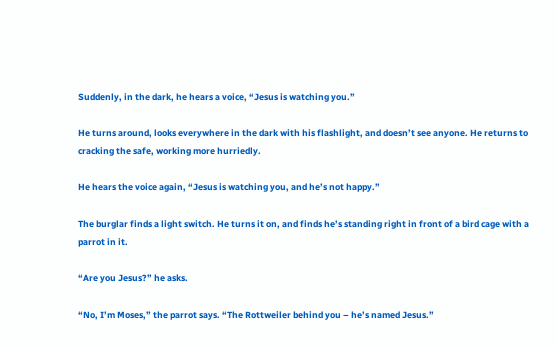Suddenly, in the dark, he hears a voice, “Jesus is watching you.”

He turns around, looks everywhere in the dark with his flashlight, and doesn’t see anyone. He returns to cracking the safe, working more hurriedly.

He hears the voice again, “Jesus is watching you, and he’s not happy.”

The burglar finds a light switch. He turns it on, and finds he’s standing right in front of a bird cage with a parrot in it.

“Are you Jesus?” he asks.

“No, I’m Moses,” the parrot says. “The Rottweiler behind you – he’s named Jesus.”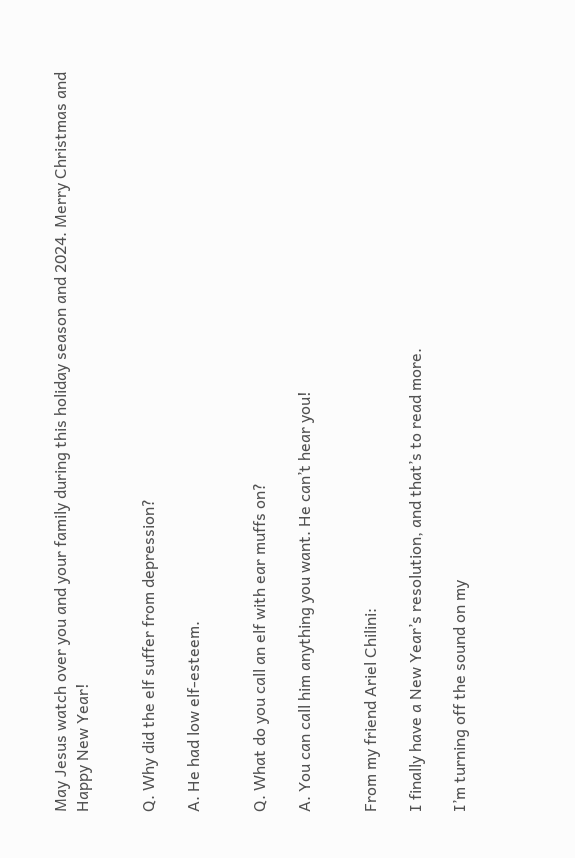May Jesus watch over you and your family during this holiday season and 2024. Merry Christmas and Happy New Year!


Q. Why did the elf suffer from depression?

A. He had low elf-esteem.


Q. What do you call an elf with ear muffs on?

A. You can call him anything you want. He can’t hear you!


From my friend Ariel Chilini:

I finally have a New Year’s resolution, and that’s to read more.

I’m turning off the sound on my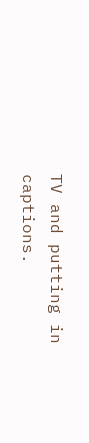TV and putting in captions.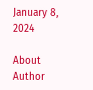January 8, 2024

About Author